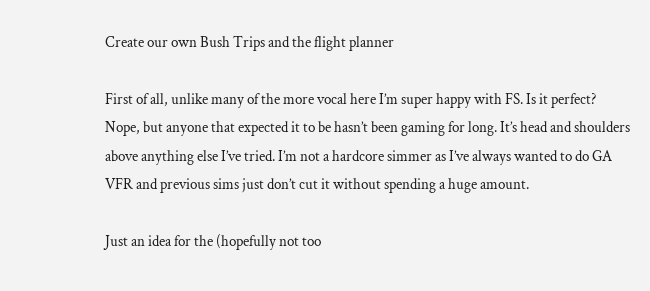Create our own Bush Trips and the flight planner

First of all, unlike many of the more vocal here I’m super happy with FS. Is it perfect? Nope, but anyone that expected it to be hasn’t been gaming for long. It’s head and shoulders above anything else I’ve tried. I’m not a hardcore simmer as I’ve always wanted to do GA VFR and previous sims just don’t cut it without spending a huge amount.

Just an idea for the (hopefully not too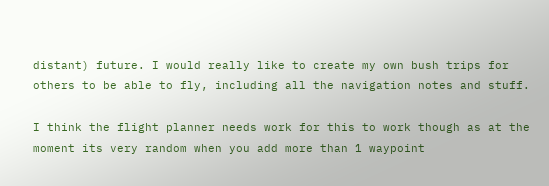distant) future. I would really like to create my own bush trips for others to be able to fly, including all the navigation notes and stuff.

I think the flight planner needs work for this to work though as at the moment its very random when you add more than 1 waypoint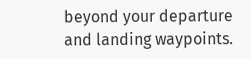beyond your departure and landing waypoints.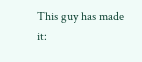This guy has made it: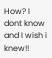How? I dont know and I wish i knew!!